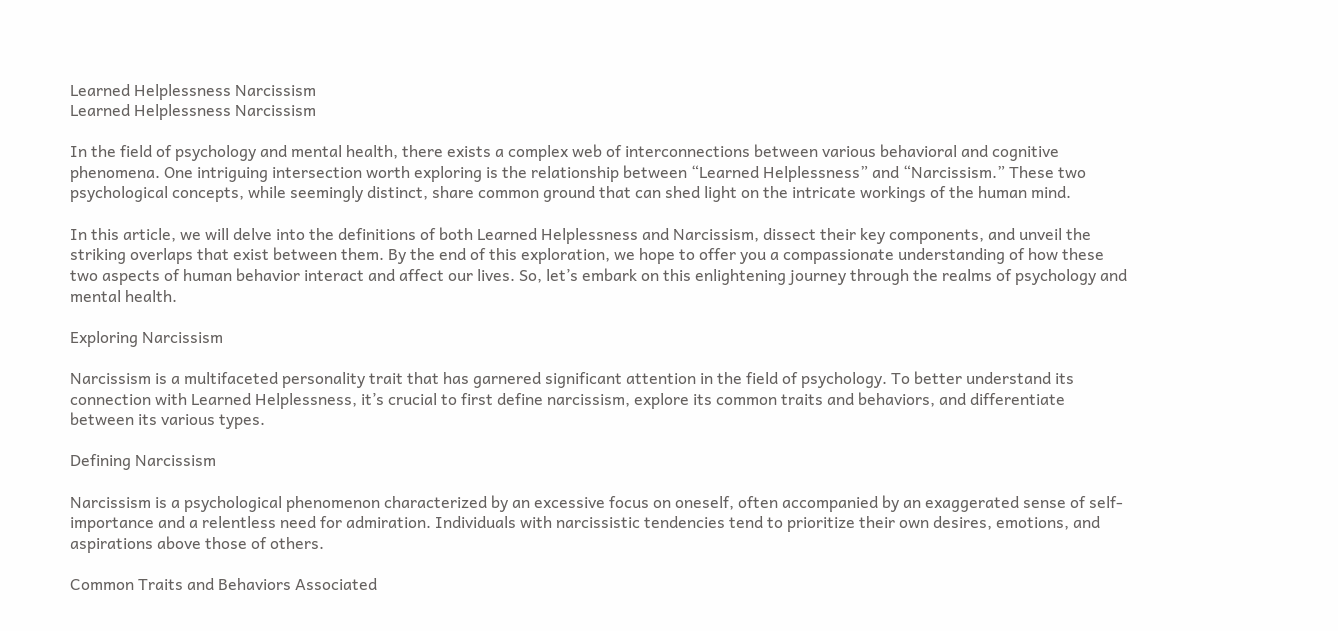Learned Helplessness Narcissism
Learned Helplessness Narcissism

In the field of psychology and mental health, there exists a complex web of interconnections between various behavioral and cognitive phenomena. One intriguing intersection worth exploring is the relationship between “Learned Helplessness” and “Narcissism.” These two psychological concepts, while seemingly distinct, share common ground that can shed light on the intricate workings of the human mind.

In this article, we will delve into the definitions of both Learned Helplessness and Narcissism, dissect their key components, and unveil the striking overlaps that exist between them. By the end of this exploration, we hope to offer you a compassionate understanding of how these two aspects of human behavior interact and affect our lives. So, let’s embark on this enlightening journey through the realms of psychology and mental health.

Exploring Narcissism

Narcissism is a multifaceted personality trait that has garnered significant attention in the field of psychology. To better understand its connection with Learned Helplessness, it’s crucial to first define narcissism, explore its common traits and behaviors, and differentiate between its various types.

Defining Narcissism

Narcissism is a psychological phenomenon characterized by an excessive focus on oneself, often accompanied by an exaggerated sense of self-importance and a relentless need for admiration. Individuals with narcissistic tendencies tend to prioritize their own desires, emotions, and aspirations above those of others.

Common Traits and Behaviors Associated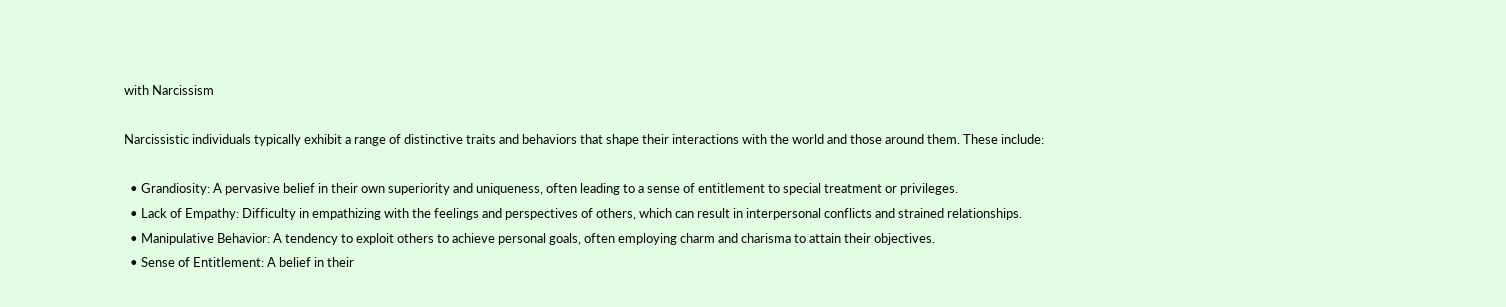with Narcissism

Narcissistic individuals typically exhibit a range of distinctive traits and behaviors that shape their interactions with the world and those around them. These include:

  • Grandiosity: A pervasive belief in their own superiority and uniqueness, often leading to a sense of entitlement to special treatment or privileges.
  • Lack of Empathy: Difficulty in empathizing with the feelings and perspectives of others, which can result in interpersonal conflicts and strained relationships.
  • Manipulative Behavior: A tendency to exploit others to achieve personal goals, often employing charm and charisma to attain their objectives.
  • Sense of Entitlement: A belief in their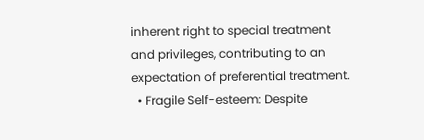inherent right to special treatment and privileges, contributing to an expectation of preferential treatment.
  • Fragile Self-esteem: Despite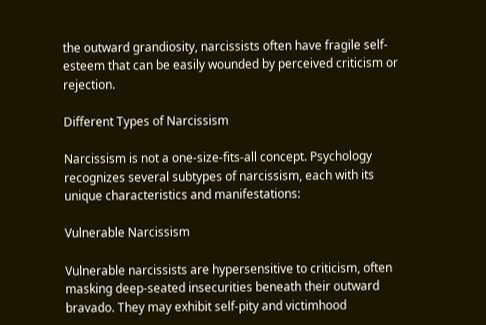the outward grandiosity, narcissists often have fragile self-esteem that can be easily wounded by perceived criticism or rejection.

Different Types of Narcissism

Narcissism is not a one-size-fits-all concept. Psychology recognizes several subtypes of narcissism, each with its unique characteristics and manifestations:

Vulnerable Narcissism

Vulnerable narcissists are hypersensitive to criticism, often masking deep-seated insecurities beneath their outward bravado. They may exhibit self-pity and victimhood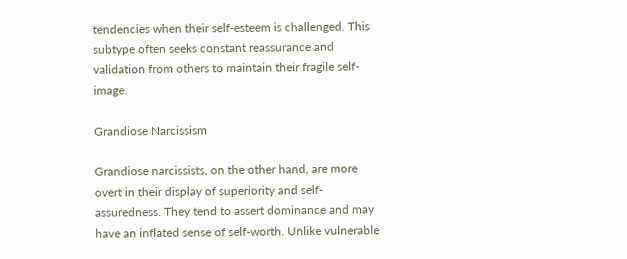tendencies when their self-esteem is challenged. This subtype often seeks constant reassurance and validation from others to maintain their fragile self-image.

Grandiose Narcissism

Grandiose narcissists, on the other hand, are more overt in their display of superiority and self-assuredness. They tend to assert dominance and may have an inflated sense of self-worth. Unlike vulnerable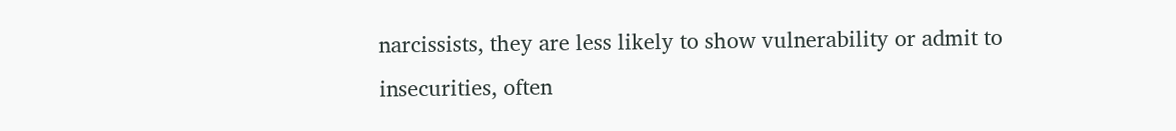narcissists, they are less likely to show vulnerability or admit to insecurities, often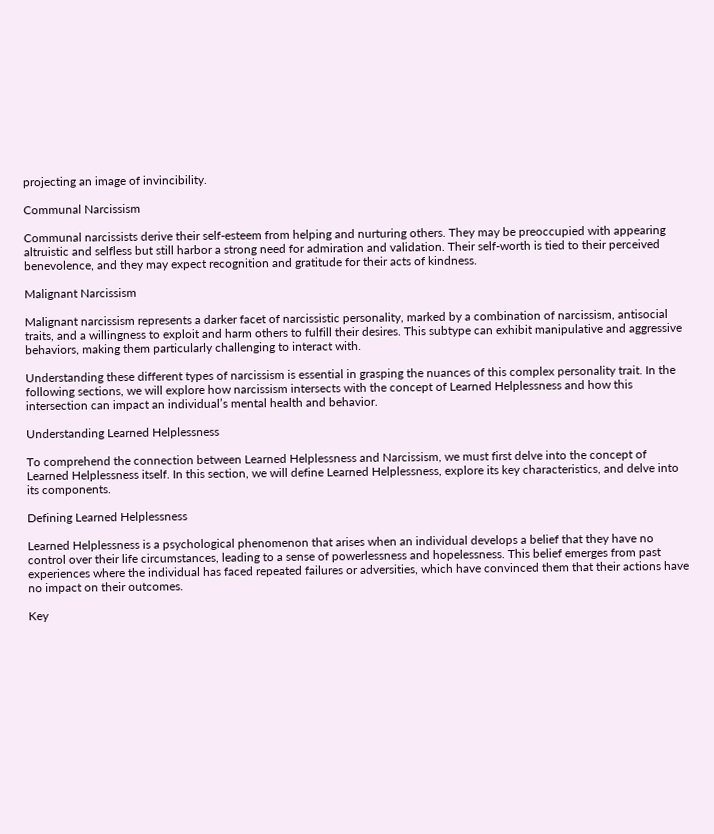projecting an image of invincibility.

Communal Narcissism

Communal narcissists derive their self-esteem from helping and nurturing others. They may be preoccupied with appearing altruistic and selfless but still harbor a strong need for admiration and validation. Their self-worth is tied to their perceived benevolence, and they may expect recognition and gratitude for their acts of kindness.

Malignant Narcissism

Malignant narcissism represents a darker facet of narcissistic personality, marked by a combination of narcissism, antisocial traits, and a willingness to exploit and harm others to fulfill their desires. This subtype can exhibit manipulative and aggressive behaviors, making them particularly challenging to interact with.

Understanding these different types of narcissism is essential in grasping the nuances of this complex personality trait. In the following sections, we will explore how narcissism intersects with the concept of Learned Helplessness and how this intersection can impact an individual’s mental health and behavior.

Understanding Learned Helplessness

To comprehend the connection between Learned Helplessness and Narcissism, we must first delve into the concept of Learned Helplessness itself. In this section, we will define Learned Helplessness, explore its key characteristics, and delve into its components.

Defining Learned Helplessness

Learned Helplessness is a psychological phenomenon that arises when an individual develops a belief that they have no control over their life circumstances, leading to a sense of powerlessness and hopelessness. This belief emerges from past experiences where the individual has faced repeated failures or adversities, which have convinced them that their actions have no impact on their outcomes.

Key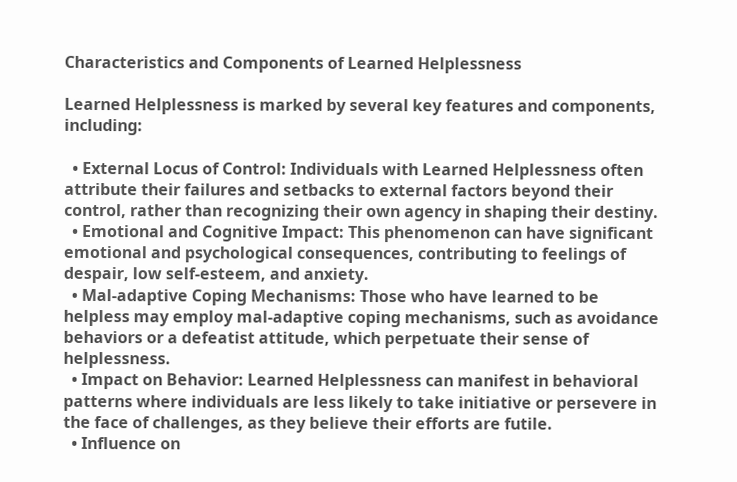Characteristics and Components of Learned Helplessness

Learned Helplessness is marked by several key features and components, including:

  • External Locus of Control: Individuals with Learned Helplessness often attribute their failures and setbacks to external factors beyond their control, rather than recognizing their own agency in shaping their destiny.
  • Emotional and Cognitive Impact: This phenomenon can have significant emotional and psychological consequences, contributing to feelings of despair, low self-esteem, and anxiety.
  • Mal-adaptive Coping Mechanisms: Those who have learned to be helpless may employ mal-adaptive coping mechanisms, such as avoidance behaviors or a defeatist attitude, which perpetuate their sense of helplessness.
  • Impact on Behavior: Learned Helplessness can manifest in behavioral patterns where individuals are less likely to take initiative or persevere in the face of challenges, as they believe their efforts are futile.
  • Influence on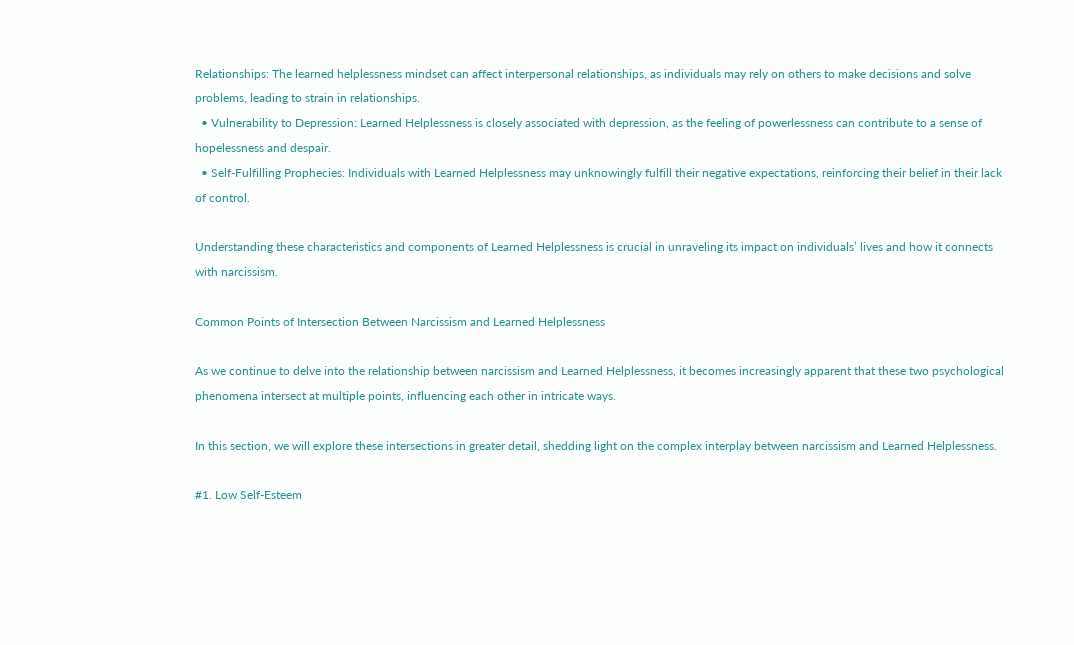Relationships: The learned helplessness mindset can affect interpersonal relationships, as individuals may rely on others to make decisions and solve problems, leading to strain in relationships.
  • Vulnerability to Depression: Learned Helplessness is closely associated with depression, as the feeling of powerlessness can contribute to a sense of hopelessness and despair.
  • Self-Fulfilling Prophecies: Individuals with Learned Helplessness may unknowingly fulfill their negative expectations, reinforcing their belief in their lack of control.

Understanding these characteristics and components of Learned Helplessness is crucial in unraveling its impact on individuals’ lives and how it connects with narcissism.

Common Points of Intersection Between Narcissism and Learned Helplessness

As we continue to delve into the relationship between narcissism and Learned Helplessness, it becomes increasingly apparent that these two psychological phenomena intersect at multiple points, influencing each other in intricate ways.

In this section, we will explore these intersections in greater detail, shedding light on the complex interplay between narcissism and Learned Helplessness.

#1. Low Self-Esteem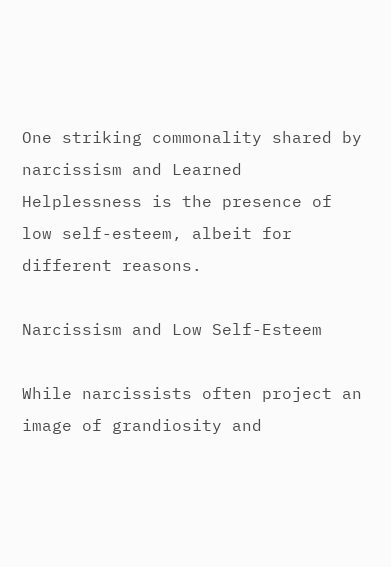One striking commonality shared by narcissism and Learned Helplessness is the presence of low self-esteem, albeit for different reasons.

Narcissism and Low Self-Esteem

While narcissists often project an image of grandiosity and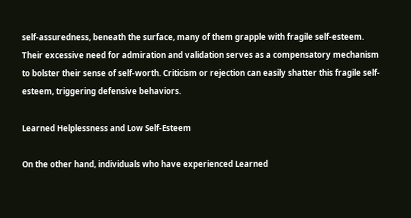self-assuredness, beneath the surface, many of them grapple with fragile self-esteem. Their excessive need for admiration and validation serves as a compensatory mechanism to bolster their sense of self-worth. Criticism or rejection can easily shatter this fragile self-esteem, triggering defensive behaviors.

Learned Helplessness and Low Self-Esteem

On the other hand, individuals who have experienced Learned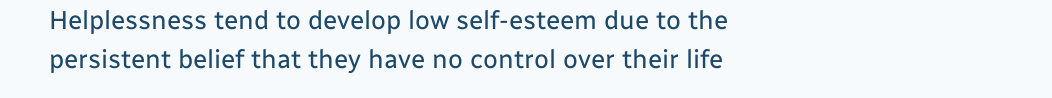Helplessness tend to develop low self-esteem due to the persistent belief that they have no control over their life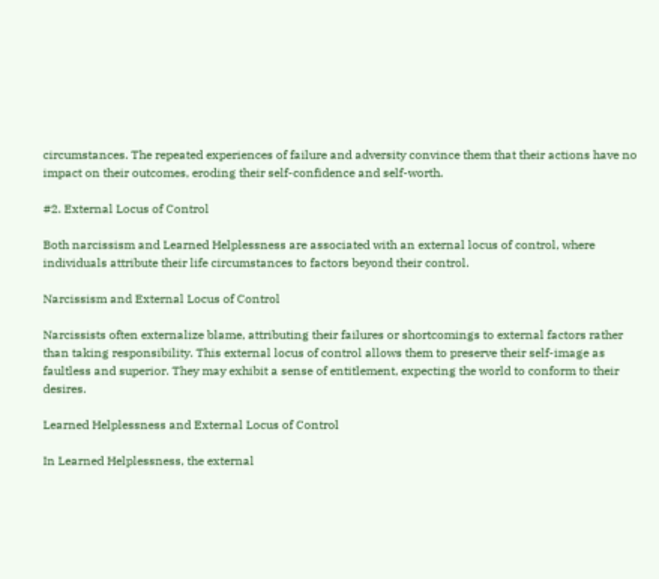circumstances. The repeated experiences of failure and adversity convince them that their actions have no impact on their outcomes, eroding their self-confidence and self-worth.

#2. External Locus of Control

Both narcissism and Learned Helplessness are associated with an external locus of control, where individuals attribute their life circumstances to factors beyond their control.

Narcissism and External Locus of Control

Narcissists often externalize blame, attributing their failures or shortcomings to external factors rather than taking responsibility. This external locus of control allows them to preserve their self-image as faultless and superior. They may exhibit a sense of entitlement, expecting the world to conform to their desires.

Learned Helplessness and External Locus of Control

In Learned Helplessness, the external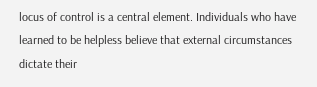locus of control is a central element. Individuals who have learned to be helpless believe that external circumstances dictate their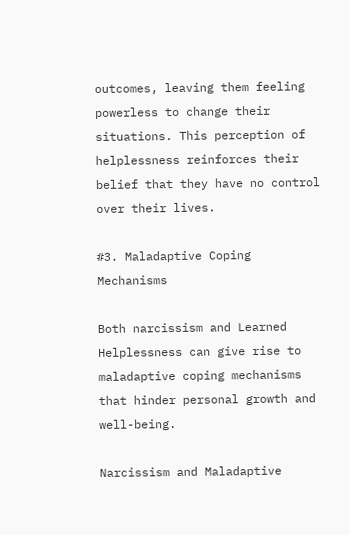outcomes, leaving them feeling powerless to change their situations. This perception of helplessness reinforces their belief that they have no control over their lives.

#3. Maladaptive Coping Mechanisms

Both narcissism and Learned Helplessness can give rise to maladaptive coping mechanisms that hinder personal growth and well-being.

Narcissism and Maladaptive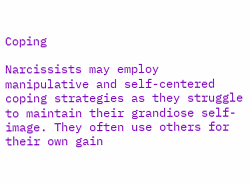Coping

Narcissists may employ manipulative and self-centered coping strategies as they struggle to maintain their grandiose self-image. They often use others for their own gain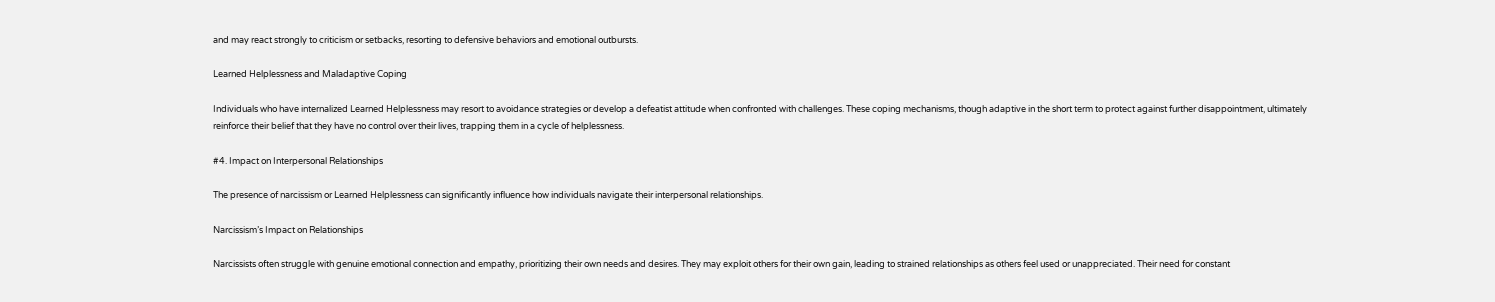and may react strongly to criticism or setbacks, resorting to defensive behaviors and emotional outbursts.

Learned Helplessness and Maladaptive Coping

Individuals who have internalized Learned Helplessness may resort to avoidance strategies or develop a defeatist attitude when confronted with challenges. These coping mechanisms, though adaptive in the short term to protect against further disappointment, ultimately reinforce their belief that they have no control over their lives, trapping them in a cycle of helplessness.

#4. Impact on Interpersonal Relationships

The presence of narcissism or Learned Helplessness can significantly influence how individuals navigate their interpersonal relationships.

Narcissism’s Impact on Relationships

Narcissists often struggle with genuine emotional connection and empathy, prioritizing their own needs and desires. They may exploit others for their own gain, leading to strained relationships as others feel used or unappreciated. Their need for constant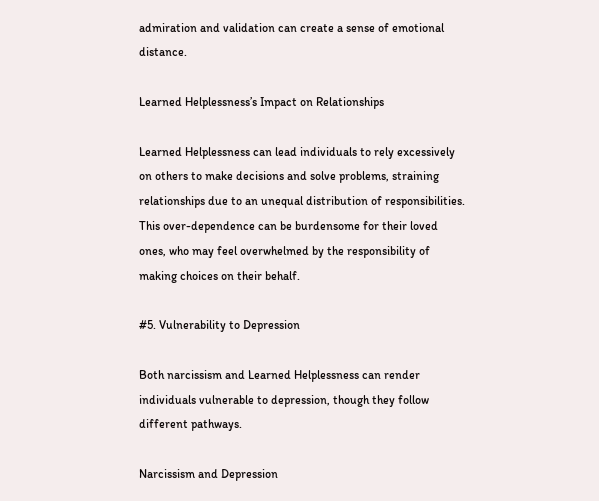admiration and validation can create a sense of emotional distance.

Learned Helplessness’s Impact on Relationships

Learned Helplessness can lead individuals to rely excessively on others to make decisions and solve problems, straining relationships due to an unequal distribution of responsibilities. This over-dependence can be burdensome for their loved ones, who may feel overwhelmed by the responsibility of making choices on their behalf.

#5. Vulnerability to Depression

Both narcissism and Learned Helplessness can render individuals vulnerable to depression, though they follow different pathways.

Narcissism and Depression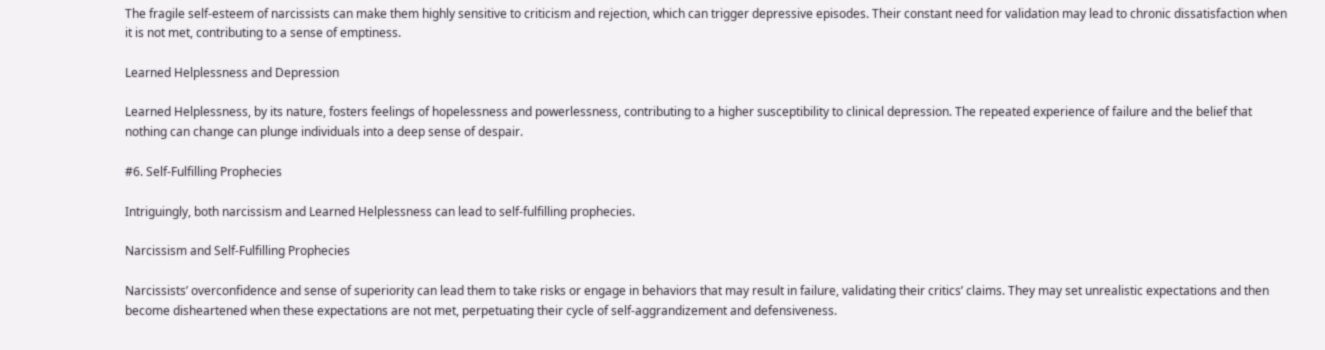The fragile self-esteem of narcissists can make them highly sensitive to criticism and rejection, which can trigger depressive episodes. Their constant need for validation may lead to chronic dissatisfaction when it is not met, contributing to a sense of emptiness.

Learned Helplessness and Depression

Learned Helplessness, by its nature, fosters feelings of hopelessness and powerlessness, contributing to a higher susceptibility to clinical depression. The repeated experience of failure and the belief that nothing can change can plunge individuals into a deep sense of despair.

#6. Self-Fulfilling Prophecies

Intriguingly, both narcissism and Learned Helplessness can lead to self-fulfilling prophecies.

Narcissism and Self-Fulfilling Prophecies

Narcissists’ overconfidence and sense of superiority can lead them to take risks or engage in behaviors that may result in failure, validating their critics’ claims. They may set unrealistic expectations and then become disheartened when these expectations are not met, perpetuating their cycle of self-aggrandizement and defensiveness.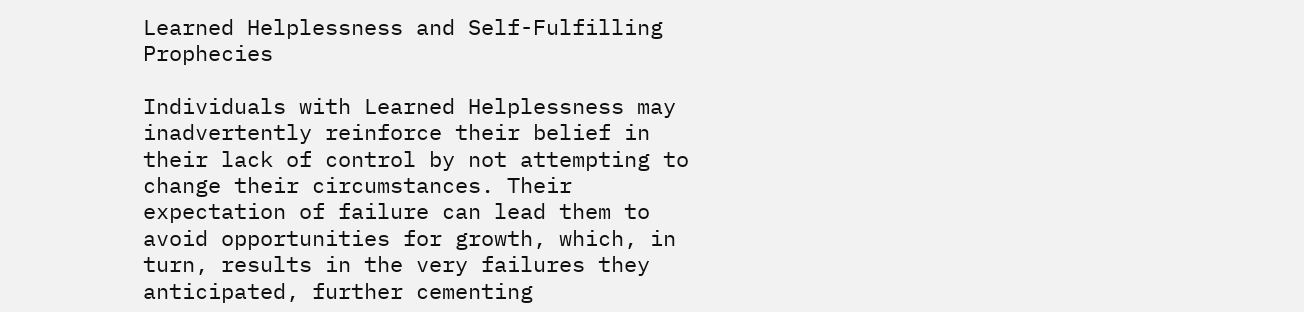Learned Helplessness and Self-Fulfilling Prophecies

Individuals with Learned Helplessness may inadvertently reinforce their belief in their lack of control by not attempting to change their circumstances. Their expectation of failure can lead them to avoid opportunities for growth, which, in turn, results in the very failures they anticipated, further cementing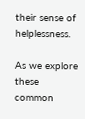their sense of helplessness.

As we explore these common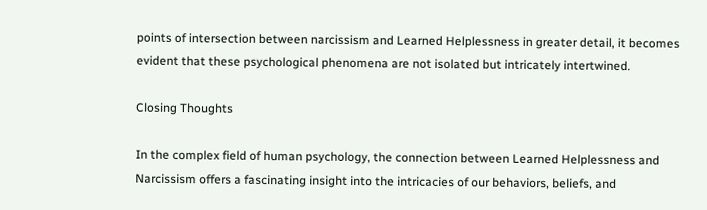points of intersection between narcissism and Learned Helplessness in greater detail, it becomes evident that these psychological phenomena are not isolated but intricately intertwined.

Closing Thoughts

In the complex field of human psychology, the connection between Learned Helplessness and Narcissism offers a fascinating insight into the intricacies of our behaviors, beliefs, and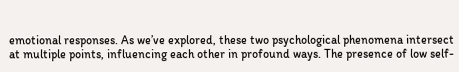emotional responses. As we’ve explored, these two psychological phenomena intersect at multiple points, influencing each other in profound ways. The presence of low self-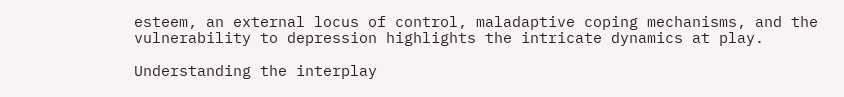esteem, an external locus of control, maladaptive coping mechanisms, and the vulnerability to depression highlights the intricate dynamics at play.

Understanding the interplay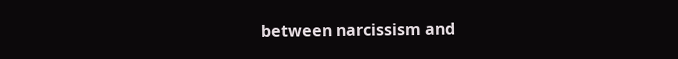between narcissism and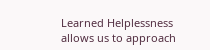Learned Helplessness allows us to approach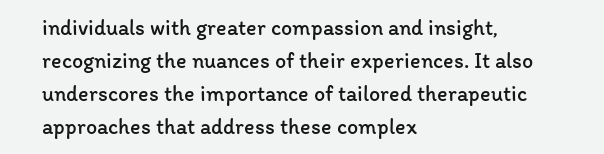individuals with greater compassion and insight, recognizing the nuances of their experiences. It also underscores the importance of tailored therapeutic approaches that address these complex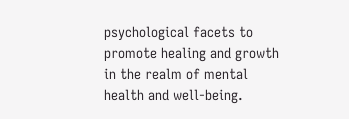psychological facets to promote healing and growth in the realm of mental health and well-being.